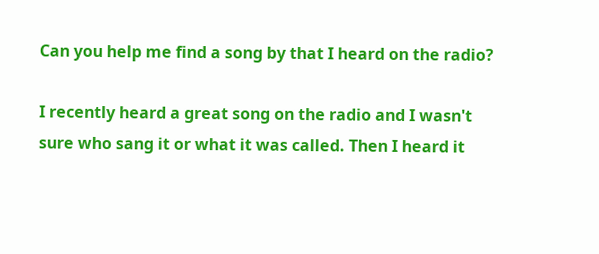Can you help me find a song by that I heard on the radio?

I recently heard a great song on the radio and I wasn't sure who sang it or what it was called. Then I heard it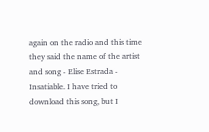again on the radio and this time they said the name of the artist and song - Elise Estrada - Insatiable. I have tried to download this song, but I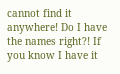cannot find it anywhere! Do I have the names right?! If you know I have it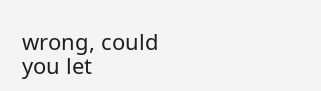wrong, could you let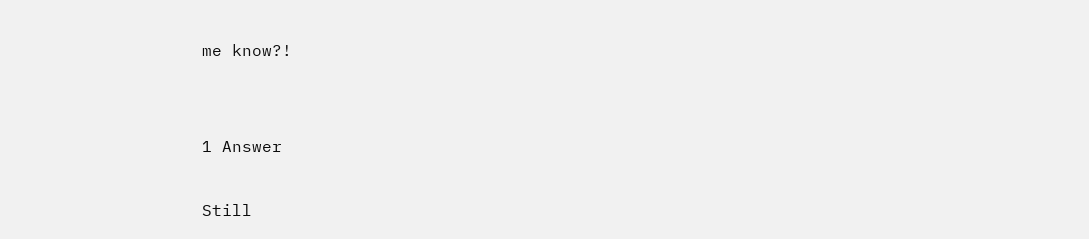me know?!


1 Answer

Still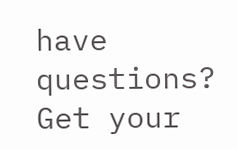have questions? Get your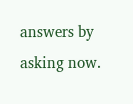answers by asking now.